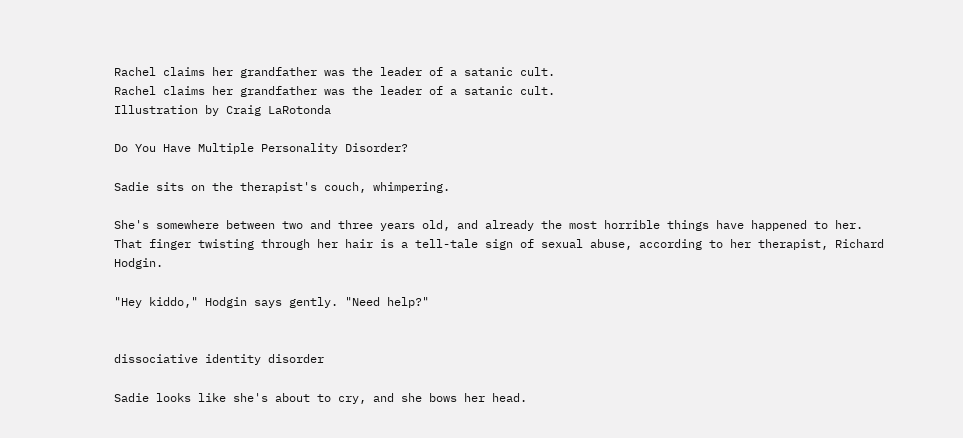Rachel claims her grandfather was the leader of a satanic cult.
Rachel claims her grandfather was the leader of a satanic cult.
Illustration by Craig LaRotonda

Do You Have Multiple Personality Disorder?

Sadie sits on the therapist's couch, whimpering.

She's somewhere between two and three years old, and already the most horrible things have happened to her. That finger twisting through her hair is a tell-tale sign of sexual abuse, according to her therapist, Richard Hodgin.

"Hey kiddo," Hodgin says gently. "Need help?"


dissociative identity disorder

Sadie looks like she's about to cry, and she bows her head.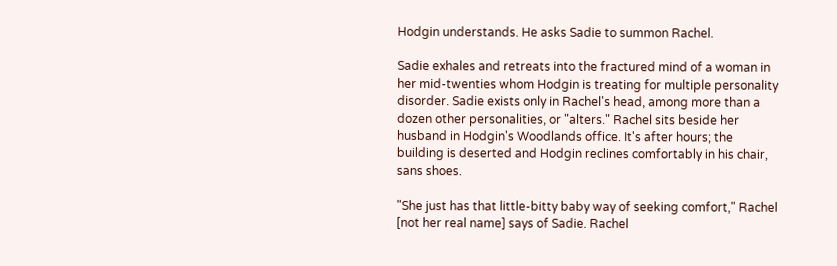Hodgin understands. He asks Sadie to summon Rachel.

Sadie exhales and retreats into the fractured mind of a woman in her mid-twenties whom Hodgin is treating for multiple personality disorder. Sadie exists only in Rachel's head, among more than a dozen other personalities, or "alters." Rachel sits beside her husband in Hodgin's Woodlands office. It's after hours; the building is deserted and Hodgin reclines comfortably in his chair, sans shoes.

"She just has that little-bitty baby way of seeking comfort," Rachel [not her real name] says of Sadie. Rachel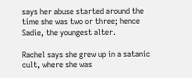says her abuse started around the time she was two or three; hence Sadie, the youngest alter.

Rachel says she grew up in a satanic cult, where she was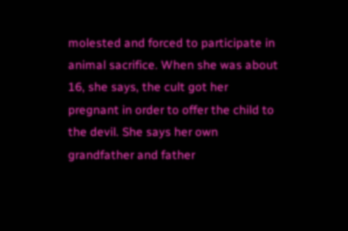molested and forced to participate in animal sacrifice. When she was about 16, she says, the cult got her pregnant in order to offer the child to the devil. She says her own grandfather and father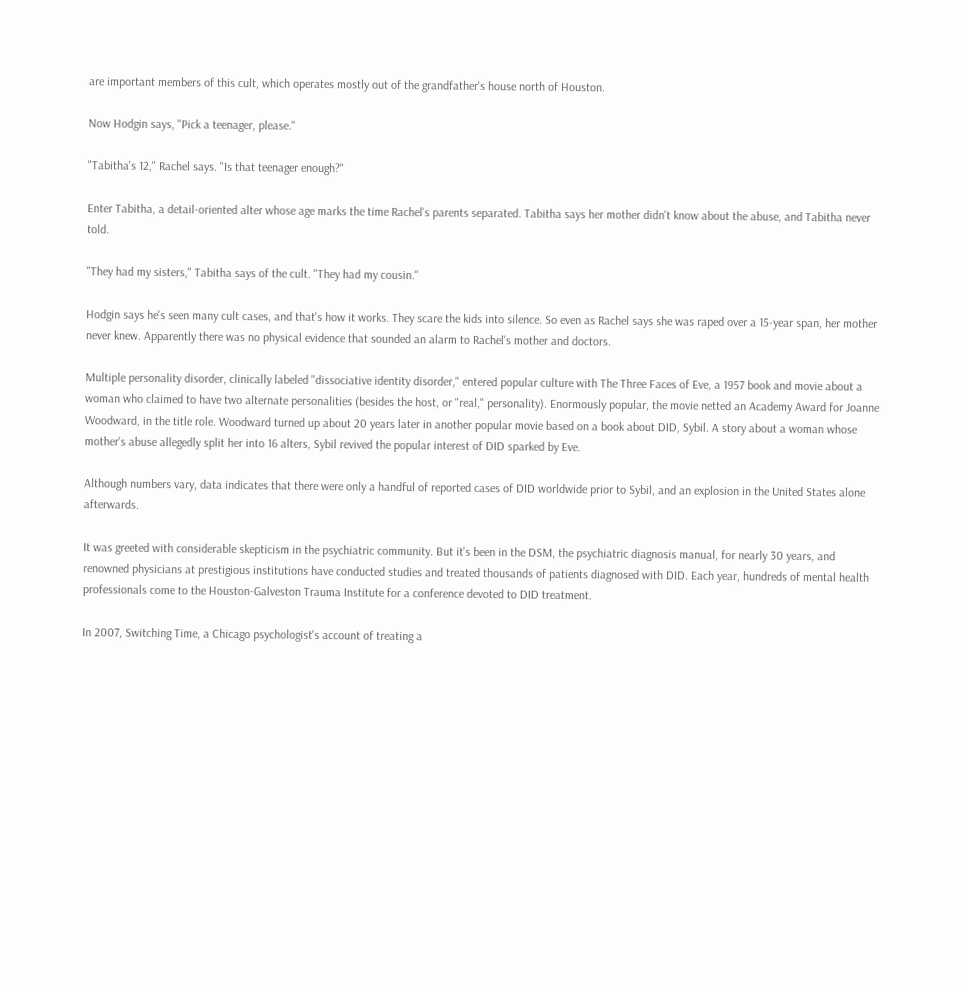are important members of this cult, which operates mostly out of the grandfather's house north of Houston.

Now Hodgin says, "Pick a teenager, please."

"Tabitha's 12," Rachel says. "Is that teenager enough?"

Enter Tabitha, a detail-oriented alter whose age marks the time Rachel's parents separated. Tabitha says her mother didn't know about the abuse, and Tabitha never told.

"They had my sisters," Tabitha says of the cult. "They had my cousin."

Hodgin says he's seen many cult cases, and that's how it works. They scare the kids into silence. So even as Rachel says she was raped over a 15-year span, her mother never knew. Apparently there was no physical evidence that sounded an alarm to Rachel's mother and doctors.

Multiple personality disorder, clinically labeled "dissociative identity disorder," entered popular culture with The Three Faces of Eve, a 1957 book and movie about a woman who claimed to have two alternate personalities (besides the host, or "real," personality). Enormously popular, the movie netted an Academy Award for Joanne Woodward, in the title role. Woodward turned up about 20 years later in another popular movie based on a book about DID, Sybil. A story about a woman whose mother's abuse allegedly split her into 16 alters, Sybil revived the popular interest of DID sparked by Eve.

Although numbers vary, data indicates that there were only a handful of reported cases of DID worldwide prior to Sybil, and an explosion in the United States alone afterwards.

It was greeted with considerable skepticism in the psychiatric community. But it's been in the DSM, the psychiatric diagnosis manual, for nearly 30 years, and renowned physicians at prestigious institutions have conducted studies and treated thousands of patients diagnosed with DID. Each year, hundreds of mental health professionals come to the Houston-Galveston Trauma Institute for a conference devoted to DID treatment.

In 2007, Switching Time, a Chicago psychologist's account of treating a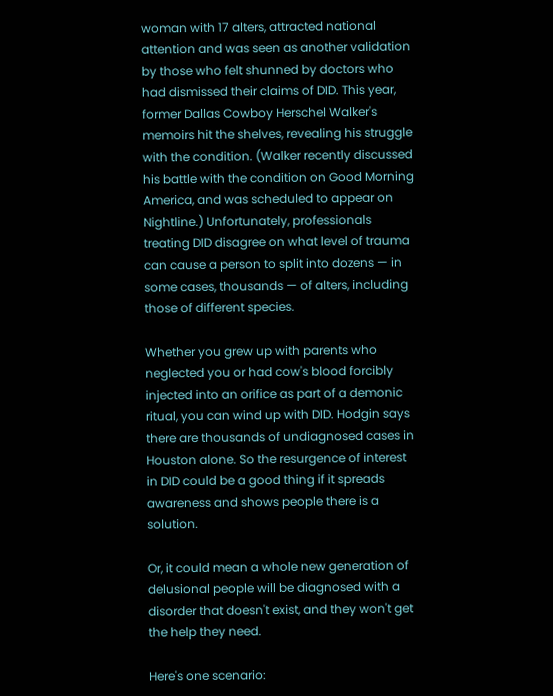woman with 17 alters, attracted national attention and was seen as another validation by those who felt shunned by doctors who had dismissed their claims of DID. This year, former Dallas Cowboy Herschel Walker's memoirs hit the shelves, revealing his struggle with the condition. (Walker recently discussed his battle with the condition on Good Morning America, and was scheduled to appear on Nightline.) Unfortunately, professionals treating DID disagree on what level of trauma can cause a person to split into dozens — in some cases, thousands — of alters, including those of different species.

Whether you grew up with parents who neglected you or had cow's blood forcibly injected into an orifice as part of a demonic ritual, you can wind up with DID. Hodgin says there are thousands of undiagnosed cases in Houston alone. So the resurgence of interest in DID could be a good thing if it spreads awareness and shows people there is a solution.

Or, it could mean a whole new generation of delusional people will be diagnosed with a disorder that doesn't exist, and they won't get the help they need.

Here's one scenario: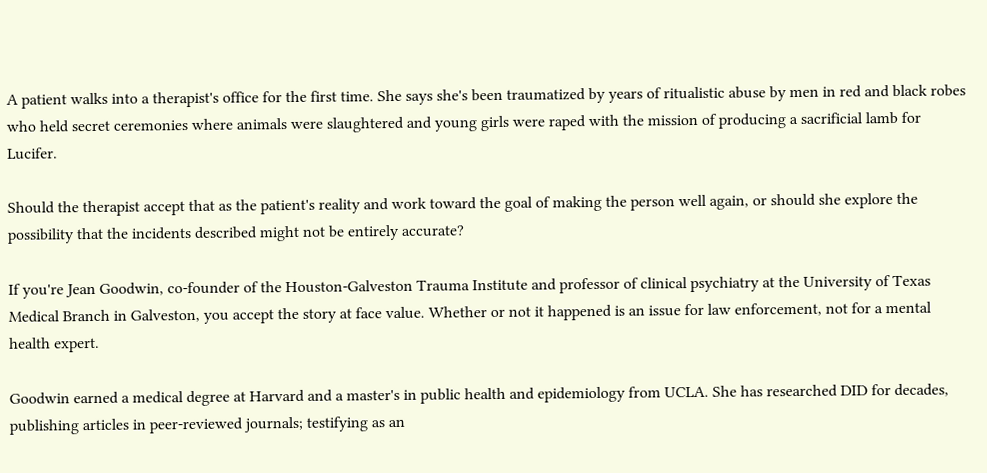A patient walks into a therapist's office for the first time. She says she's been traumatized by years of ritualistic abuse by men in red and black robes who held secret ceremonies where animals were slaughtered and young girls were raped with the mission of producing a sacrificial lamb for Lucifer.

Should the therapist accept that as the patient's reality and work toward the goal of making the person well again, or should she explore the possibility that the incidents described might not be entirely accurate?

If you're Jean Goodwin, co-founder of the Houston-Galveston Trauma Institute and professor of clinical psychiatry at the University of Texas Medical Branch in Galveston, you accept the story at face value. Whether or not it happened is an issue for law enforcement, not for a mental health expert.

Goodwin earned a medical degree at Harvard and a master's in public health and epidemiology from UCLA. She has researched DID for decades, publishing articles in peer-reviewed journals; testifying as an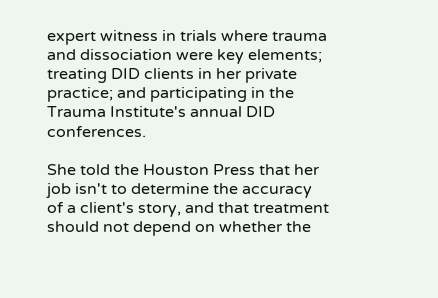expert witness in trials where trauma and dissociation were key elements; treating DID clients in her private practice; and participating in the Trauma Institute's annual DID conferences.

She told the Houston Press that her job isn't to determine the accuracy of a client's story, and that treatment should not depend on whether the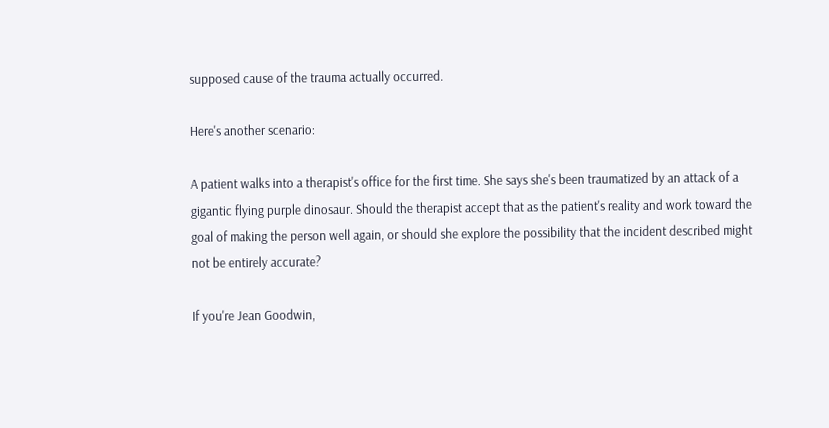supposed cause of the trauma actually occurred.

Here's another scenario:

A patient walks into a therapist's office for the first time. She says she's been traumatized by an attack of a gigantic flying purple dinosaur. Should the therapist accept that as the patient's reality and work toward the goal of making the person well again, or should she explore the possibility that the incident described might not be entirely accurate?

If you're Jean Goodwin,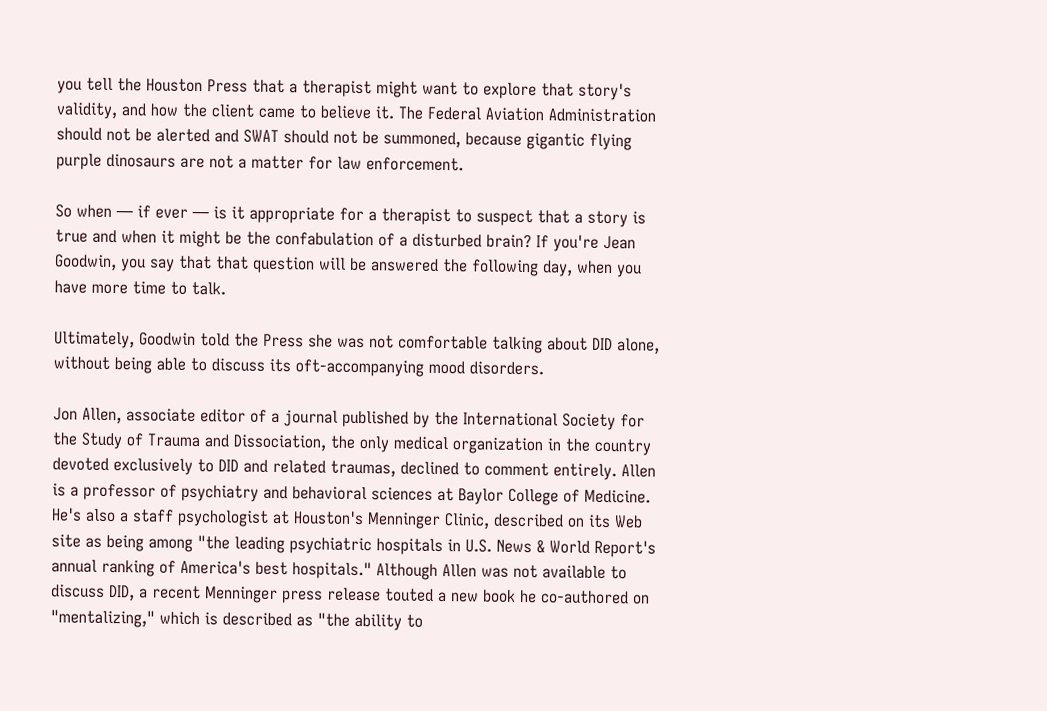you tell the Houston Press that a therapist might want to explore that story's validity, and how the client came to believe it. The Federal Aviation Administration should not be alerted and SWAT should not be summoned, because gigantic flying purple dinosaurs are not a matter for law enforcement.

So when — if ever — is it appropriate for a therapist to suspect that a story is true and when it might be the confabulation of a disturbed brain? If you're Jean Goodwin, you say that that question will be answered the following day, when you have more time to talk.

Ultimately, Goodwin told the Press she was not comfortable talking about DID alone, without being able to discuss its oft-accompanying mood disorders.

Jon Allen, associate editor of a journal published by the International Society for the Study of Trauma and Dissociation, the only medical organization in the country devoted exclusively to DID and related traumas, declined to comment entirely. Allen is a professor of psychiatry and behavioral sciences at Baylor College of Medicine. He's also a staff psychologist at Houston's Menninger Clinic, described on its Web site as being among "the leading psychiatric hospitals in U.S. News & World Report's annual ranking of America's best hospitals." Although Allen was not available to discuss DID, a recent Menninger press release touted a new book he co-authored on "mentalizing," which is described as "the ability to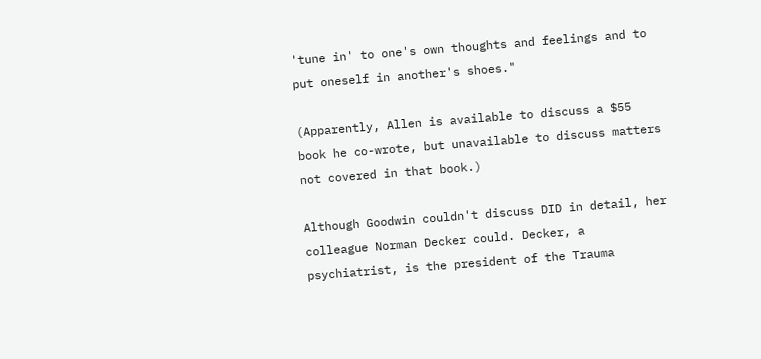'tune in' to one's own thoughts and feelings and to put oneself in another's shoes."

(Apparently, Allen is available to discuss a $55 book he co-wrote, but unavailable to discuss matters not covered in that book.)

Although Goodwin couldn't discuss DID in detail, her colleague Norman Decker could. Decker, a psychiatrist, is the president of the Trauma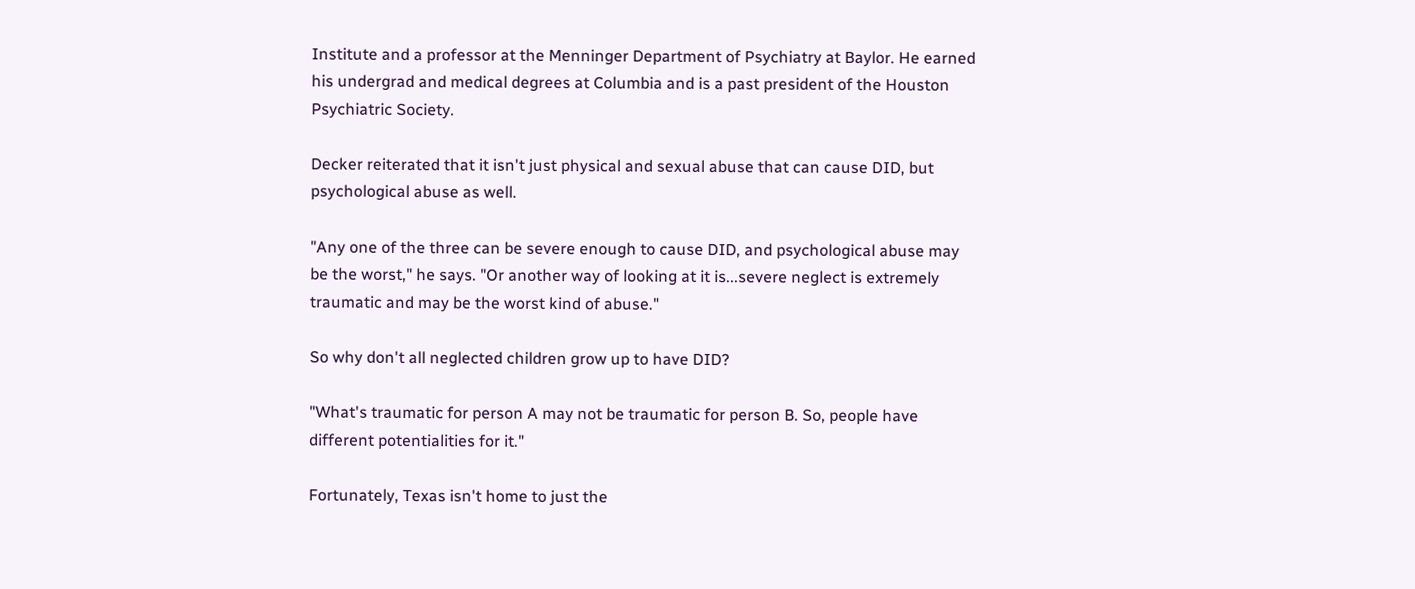Institute and a professor at the Menninger Department of Psychiatry at Baylor. He earned his undergrad and medical degrees at Columbia and is a past president of the Houston Psychiatric Society.

Decker reiterated that it isn't just physical and sexual abuse that can cause DID, but psychological abuse as well.

"Any one of the three can be severe enough to cause DID, and psychological abuse may be the worst," he says. "Or another way of looking at it is...severe neglect is extremely traumatic and may be the worst kind of abuse."

So why don't all neglected children grow up to have DID?

"What's traumatic for person A may not be traumatic for person B. So, people have different potentialities for it."

Fortunately, Texas isn't home to just the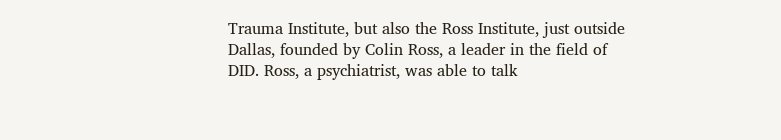Trauma Institute, but also the Ross Institute, just outside Dallas, founded by Colin Ross, a leader in the field of DID. Ross, a psychiatrist, was able to talk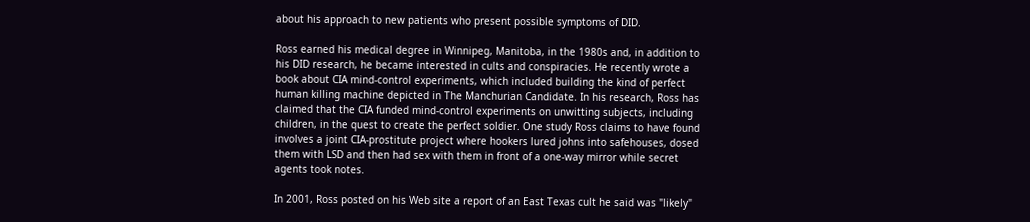about his approach to new patients who present possible symptoms of DID.

Ross earned his medical degree in Winnipeg, Manitoba, in the 1980s and, in addition to his DID research, he became interested in cults and conspiracies. He recently wrote a book about CIA mind-control experiments, which included building the kind of perfect human killing machine depicted in The Manchurian Candidate. In his research, Ross has claimed that the CIA funded mind-control experiments on unwitting subjects, including children, in the quest to create the perfect soldier. One study Ross claims to have found involves a joint CIA-prostitute project where hookers lured johns into safehouses, dosed them with LSD and then had sex with them in front of a one-way mirror while secret agents took notes.

In 2001, Ross posted on his Web site a report of an East Texas cult he said was "likely"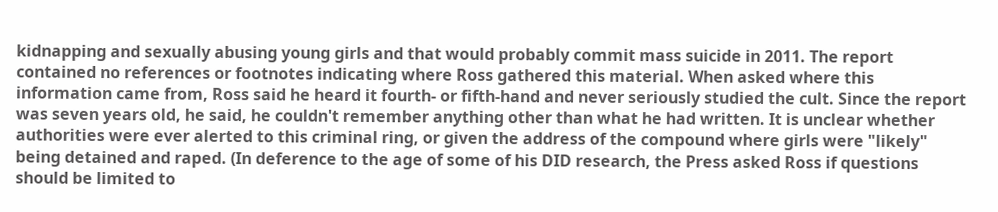kidnapping and sexually abusing young girls and that would probably commit mass suicide in 2011. The report contained no references or footnotes indicating where Ross gathered this material. When asked where this information came from, Ross said he heard it fourth- or fifth-hand and never seriously studied the cult. Since the report was seven years old, he said, he couldn't remember anything other than what he had written. It is unclear whether authorities were ever alerted to this criminal ring, or given the address of the compound where girls were "likely" being detained and raped. (In deference to the age of some of his DID research, the Press asked Ross if questions should be limited to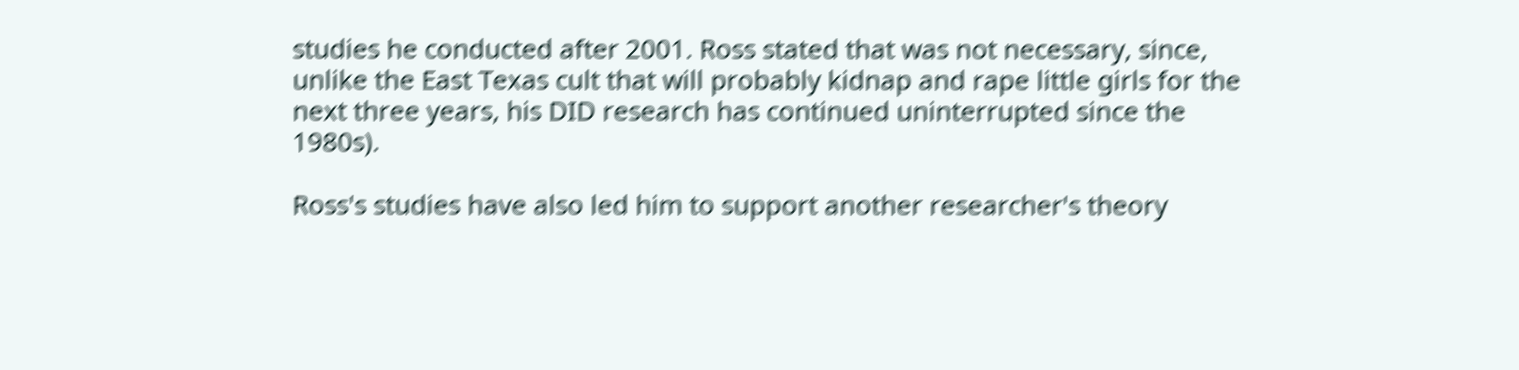studies he conducted after 2001. Ross stated that was not necessary, since, unlike the East Texas cult that will probably kidnap and rape little girls for the next three years, his DID research has continued uninterrupted since the 1980s).

Ross's studies have also led him to support another researcher's theory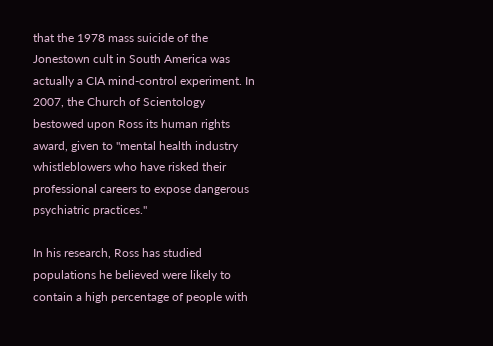that the 1978 mass suicide of the Jonestown cult in South America was actually a CIA mind-control experiment. In 2007, the Church of Scientology bestowed upon Ross its human rights award, given to "mental health industry whistleblowers who have risked their professional careers to expose dangerous psychiatric practices."

In his research, Ross has studied populations he believed were likely to contain a high percentage of people with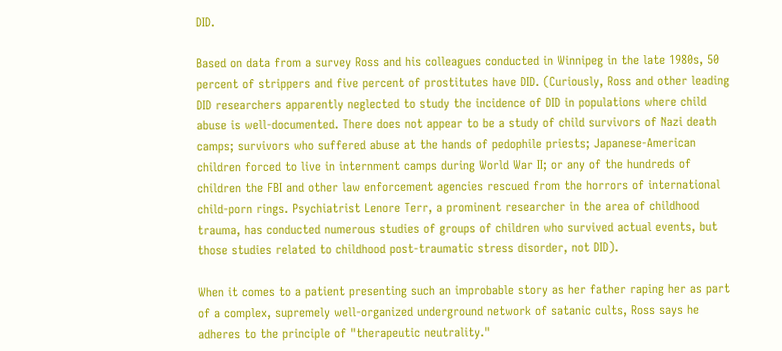DID.

Based on data from a survey Ross and his colleagues conducted in Winnipeg in the late 1980s, 50 percent of strippers and five percent of prostitutes have DID. (Curiously, Ross and other leading DID researchers apparently neglected to study the incidence of DID in populations where child abuse is well-documented. There does not appear to be a study of child survivors of Nazi death camps; survivors who suffered abuse at the hands of pedophile priests; Japanese-American children forced to live in internment camps during World War II; or any of the hundreds of children the FBI and other law enforcement agencies rescued from the horrors of international child-porn rings. Psychiatrist Lenore Terr, a prominent researcher in the area of childhood trauma, has conducted numerous studies of groups of children who survived actual events, but those studies related to childhood post-traumatic stress disorder, not DID).

When it comes to a patient presenting such an improbable story as her father raping her as part of a complex, supremely well-organized underground network of satanic cults, Ross says he adheres to the principle of "therapeutic neutrality."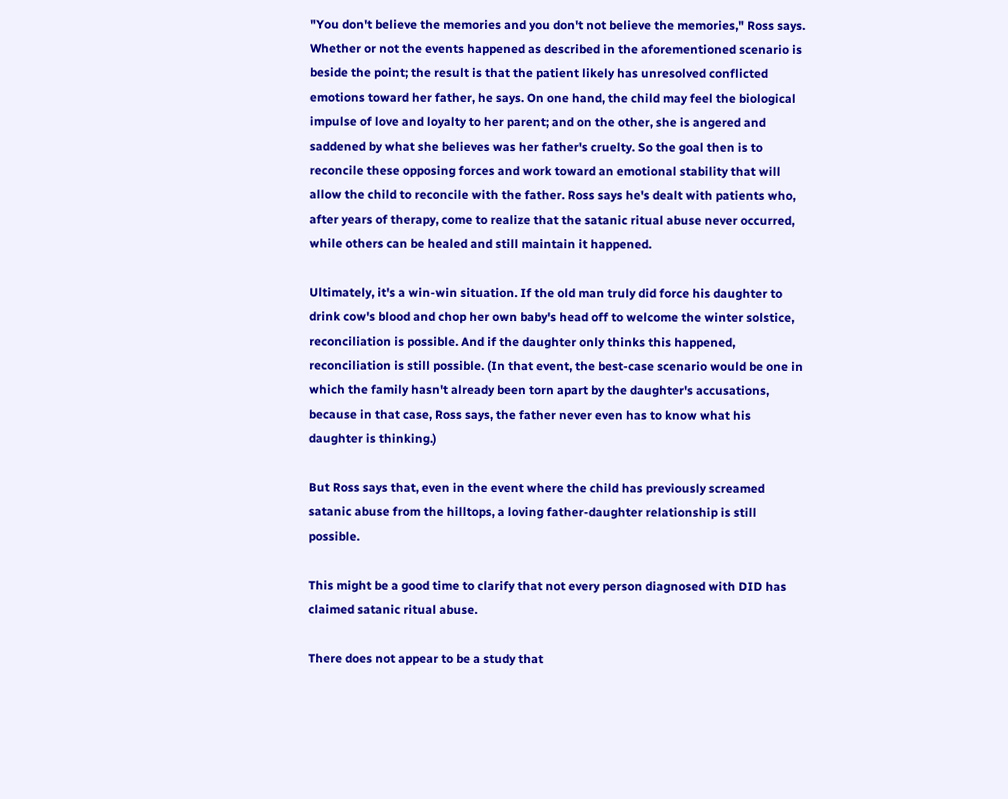"You don't believe the memories and you don't not believe the memories," Ross says. Whether or not the events happened as described in the aforementioned scenario is beside the point; the result is that the patient likely has unresolved conflicted emotions toward her father, he says. On one hand, the child may feel the biological impulse of love and loyalty to her parent; and on the other, she is angered and saddened by what she believes was her father's cruelty. So the goal then is to reconcile these opposing forces and work toward an emotional stability that will allow the child to reconcile with the father. Ross says he's dealt with patients who, after years of therapy, come to realize that the satanic ritual abuse never occurred, while others can be healed and still maintain it happened.

Ultimately, it's a win-win situation. If the old man truly did force his daughter to drink cow's blood and chop her own baby's head off to welcome the winter solstice, reconciliation is possible. And if the daughter only thinks this happened, reconciliation is still possible. (In that event, the best-case scenario would be one in which the family hasn't already been torn apart by the daughter's accusations, because in that case, Ross says, the father never even has to know what his daughter is thinking.)

But Ross says that, even in the event where the child has previously screamed satanic abuse from the hilltops, a loving father-daughter relationship is still possible.

This might be a good time to clarify that not every person diagnosed with DID has claimed satanic ritual abuse.

There does not appear to be a study that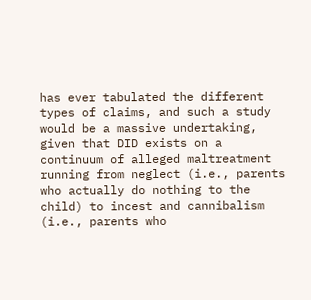has ever tabulated the different types of claims, and such a study would be a massive undertaking, given that DID exists on a continuum of alleged maltreatment running from neglect (i.e., parents who actually do nothing to the child) to incest and cannibalism (i.e., parents who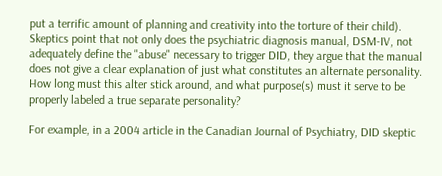put a terrific amount of planning and creativity into the torture of their child). Skeptics point that not only does the psychiatric diagnosis manual, DSM-IV, not adequately define the "abuse" necessary to trigger DID, they argue that the manual does not give a clear explanation of just what constitutes an alternate personality. How long must this alter stick around, and what purpose(s) must it serve to be properly labeled a true separate personality?

For example, in a 2004 article in the Canadian Journal of Psychiatry, DID skeptic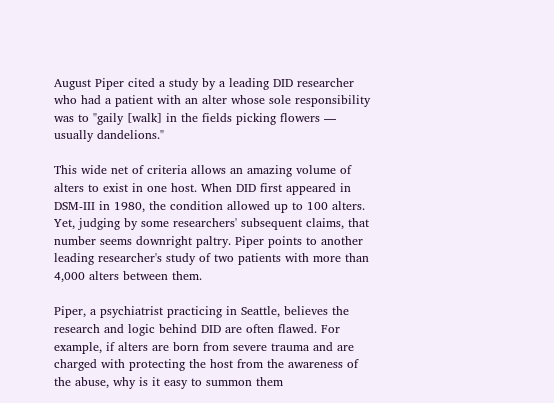August Piper cited a study by a leading DID researcher who had a patient with an alter whose sole responsibility was to "gaily [walk] in the fields picking flowers — usually dandelions."

This wide net of criteria allows an amazing volume of alters to exist in one host. When DID first appeared in DSM-III in 1980, the condition allowed up to 100 alters. Yet, judging by some researchers' subsequent claims, that number seems downright paltry. Piper points to another leading researcher's study of two patients with more than 4,000 alters between them.

Piper, a psychiatrist practicing in Seattle, believes the research and logic behind DID are often flawed. For example, if alters are born from severe trauma and are charged with protecting the host from the awareness of the abuse, why is it easy to summon them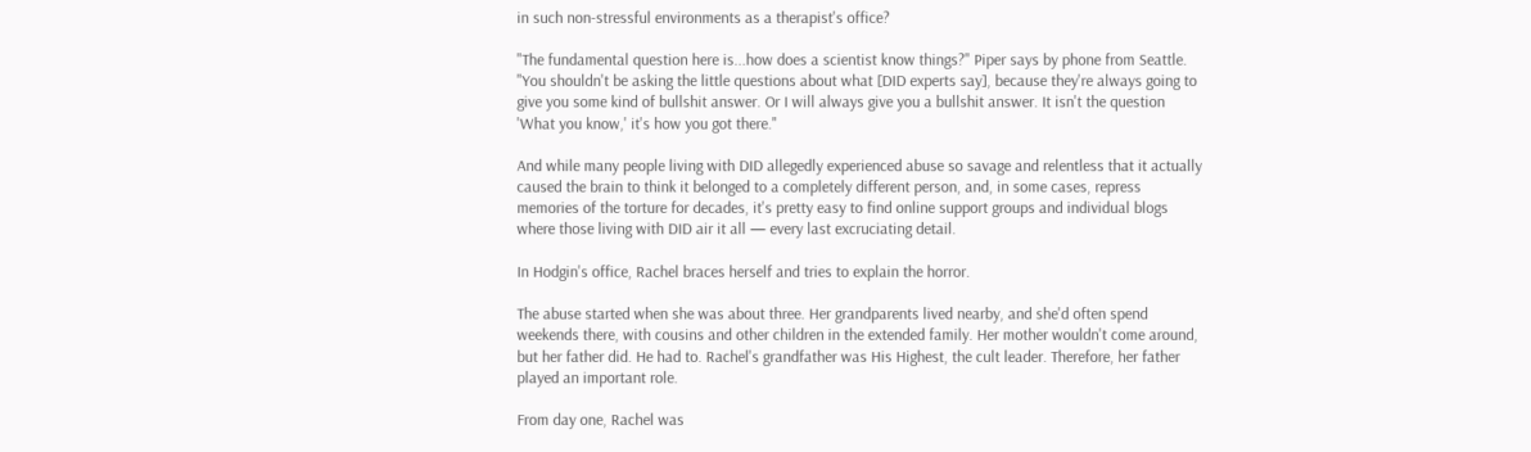in such non-stressful environments as a therapist's office?

"The fundamental question here is...how does a scientist know things?" Piper says by phone from Seattle. "You shouldn't be asking the little questions about what [DID experts say], because they're always going to give you some kind of bullshit answer. Or I will always give you a bullshit answer. It isn't the question 'What you know,' it's how you got there."

And while many people living with DID allegedly experienced abuse so savage and relentless that it actually caused the brain to think it belonged to a completely different person, and, in some cases, repress memories of the torture for decades, it's pretty easy to find online support groups and individual blogs where those living with DID air it all — every last excruciating detail.

In Hodgin's office, Rachel braces herself and tries to explain the horror.

The abuse started when she was about three. Her grandparents lived nearby, and she'd often spend weekends there, with cousins and other children in the extended family. Her mother wouldn't come around, but her father did. He had to. Rachel's grandfather was His Highest, the cult leader. Therefore, her father played an important role.

From day one, Rachel was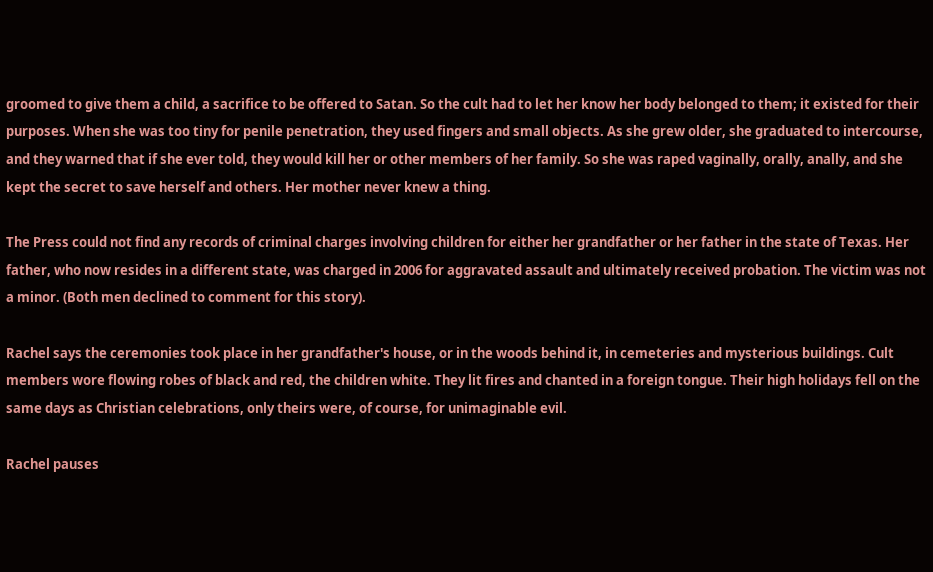groomed to give them a child, a sacrifice to be offered to Satan. So the cult had to let her know her body belonged to them; it existed for their purposes. When she was too tiny for penile penetration, they used fingers and small objects. As she grew older, she graduated to intercourse, and they warned that if she ever told, they would kill her or other members of her family. So she was raped vaginally, orally, anally, and she kept the secret to save herself and others. Her mother never knew a thing.

The Press could not find any records of criminal charges involving children for either her grandfather or her father in the state of Texas. Her father, who now resides in a different state, was charged in 2006 for aggravated assault and ultimately received probation. The victim was not a minor. (Both men declined to comment for this story).

Rachel says the ceremonies took place in her grandfather's house, or in the woods behind it, in cemeteries and mysterious buildings. Cult members wore flowing robes of black and red, the children white. They lit fires and chanted in a foreign tongue. Their high holidays fell on the same days as Christian celebrations, only theirs were, of course, for unimaginable evil.

Rachel pauses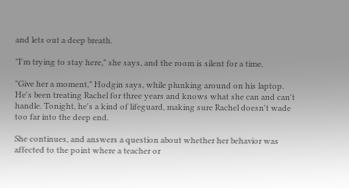and lets out a deep breath.

"I'm trying to stay here," she says, and the room is silent for a time.

"Give her a moment," Hodgin says, while plunking around on his laptop. He's been treating Rachel for three years and knows what she can and can't handle. Tonight, he's a kind of lifeguard, making sure Rachel doesn't wade too far into the deep end.

She continues, and answers a question about whether her behavior was affected to the point where a teacher or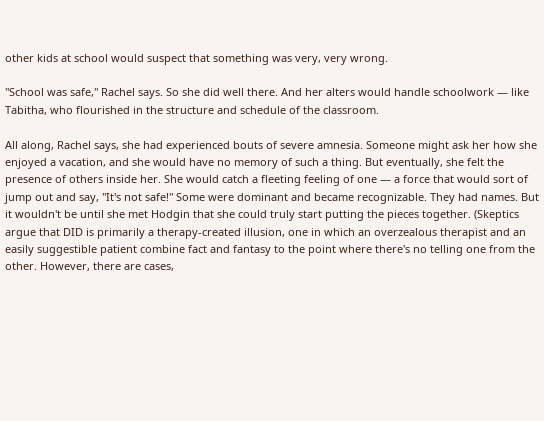other kids at school would suspect that something was very, very wrong.

"School was safe," Rachel says. So she did well there. And her alters would handle schoolwork — like Tabitha, who flourished in the structure and schedule of the classroom.

All along, Rachel says, she had experienced bouts of severe amnesia. Someone might ask her how she enjoyed a vacation, and she would have no memory of such a thing. But eventually, she felt the presence of others inside her. She would catch a fleeting feeling of one — a force that would sort of jump out and say, "It's not safe!" Some were dominant and became recognizable. They had names. But it wouldn't be until she met Hodgin that she could truly start putting the pieces together. (Skeptics argue that DID is primarily a therapy-created illusion, one in which an overzealous therapist and an easily suggestible patient combine fact and fantasy to the point where there's no telling one from the other. However, there are cases,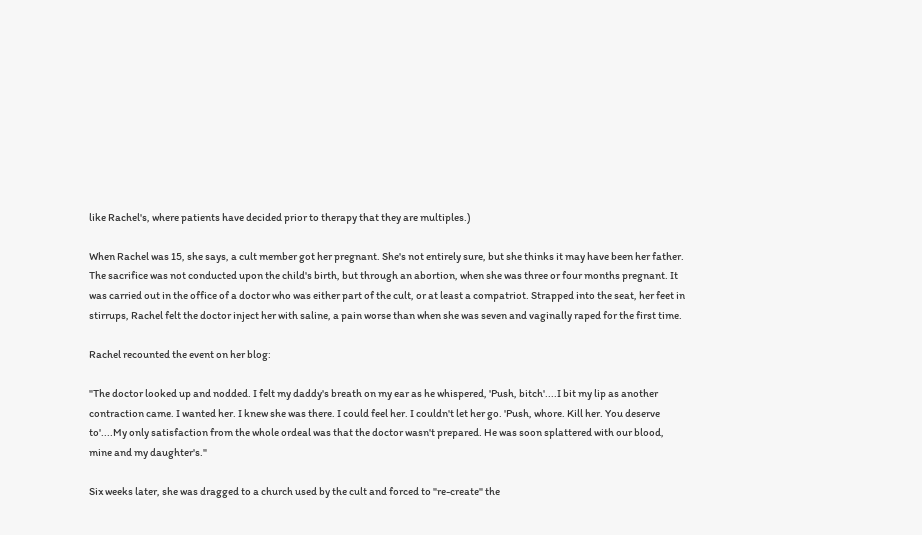like Rachel's, where patients have decided prior to therapy that they are multiples.)

When Rachel was 15, she says, a cult member got her pregnant. She's not entirely sure, but she thinks it may have been her father. The sacrifice was not conducted upon the child's birth, but through an abortion, when she was three or four months pregnant. It was carried out in the office of a doctor who was either part of the cult, or at least a compatriot. Strapped into the seat, her feet in stirrups, Rachel felt the doctor inject her with saline, a pain worse than when she was seven and vaginally raped for the first time.

Rachel recounted the event on her blog:

"The doctor looked up and nodded. I felt my daddy's breath on my ear as he whispered, 'Push, bitch'....I bit my lip as another contraction came. I wanted her. I knew she was there. I could feel her. I couldn't let her go. 'Push, whore. Kill her. You deserve to'....My only satisfaction from the whole ordeal was that the doctor wasn't prepared. He was soon splattered with our blood, mine and my daughter's."

Six weeks later, she was dragged to a church used by the cult and forced to "re-create" the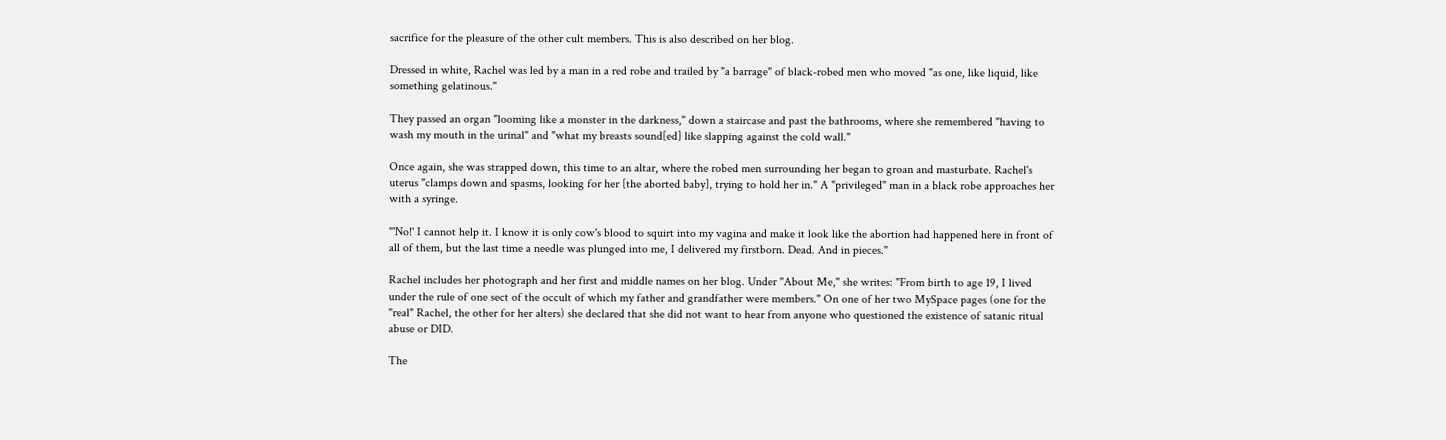sacrifice for the pleasure of the other cult members. This is also described on her blog.

Dressed in white, Rachel was led by a man in a red robe and trailed by "a barrage" of black-robed men who moved "as one, like liquid, like something gelatinous."

They passed an organ "looming like a monster in the darkness," down a staircase and past the bathrooms, where she remembered "having to wash my mouth in the urinal" and "what my breasts sound[ed] like slapping against the cold wall."

Once again, she was strapped down, this time to an altar, where the robed men surrounding her began to groan and masturbate. Rachel's uterus "clamps down and spasms, looking for her [the aborted baby], trying to hold her in." A "privileged" man in a black robe approaches her with a syringe.

"'No!' I cannot help it. I know it is only cow's blood to squirt into my vagina and make it look like the abortion had happened here in front of all of them, but the last time a needle was plunged into me, I delivered my firstborn. Dead. And in pieces."

Rachel includes her photograph and her first and middle names on her blog. Under "About Me," she writes: "From birth to age 19, I lived under the rule of one sect of the occult of which my father and grandfather were members." On one of her two MySpace pages (one for the "real" Rachel, the other for her alters) she declared that she did not want to hear from anyone who questioned the existence of satanic ritual abuse or DID.

The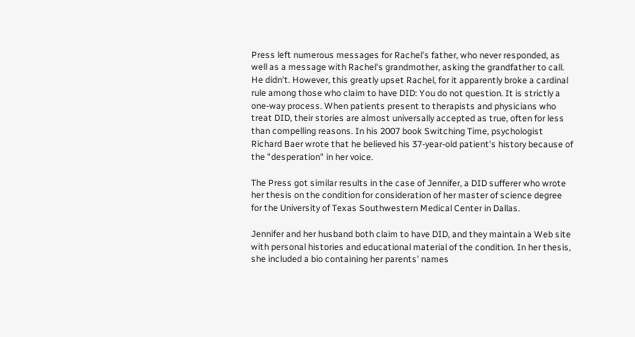Press left numerous messages for Rachel's father, who never responded, as well as a message with Rachel's grandmother, asking the grandfather to call. He didn't. However, this greatly upset Rachel, for it apparently broke a cardinal rule among those who claim to have DID: You do not question. It is strictly a one-way process. When patients present to therapists and physicians who treat DID, their stories are almost universally accepted as true, often for less than compelling reasons. In his 2007 book Switching Time, psychologist Richard Baer wrote that he believed his 37-year-old patient's history because of the "desperation" in her voice.

The Press got similar results in the case of Jennifer, a DID sufferer who wrote her thesis on the condition for consideration of her master of science degree for the University of Texas Southwestern Medical Center in Dallas.

Jennifer and her husband both claim to have DID, and they maintain a Web site with personal histories and educational material of the condition. In her thesis, she included a bio containing her parents' names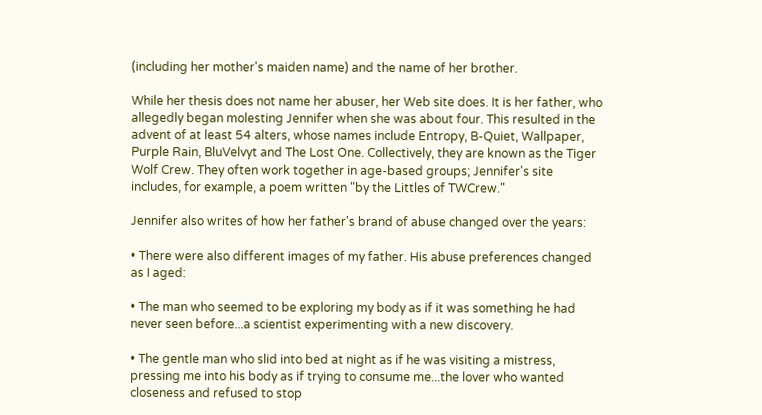(including her mother's maiden name) and the name of her brother.

While her thesis does not name her abuser, her Web site does. It is her father, who allegedly began molesting Jennifer when she was about four. This resulted in the advent of at least 54 alters, whose names include Entropy, B-Quiet, Wallpaper, Purple Rain, BluVelvyt and The Lost One. Collectively, they are known as the Tiger Wolf Crew. They often work together in age-based groups; Jennifer's site includes, for example, a poem written "by the Littles of TWCrew."

Jennifer also writes of how her father's brand of abuse changed over the years:

• There were also different images of my father. His abuse preferences changed as I aged:

• The man who seemed to be exploring my body as if it was something he had never seen before...a scientist experimenting with a new discovery.

• The gentle man who slid into bed at night as if he was visiting a mistress, pressing me into his body as if trying to consume me...the lover who wanted closeness and refused to stop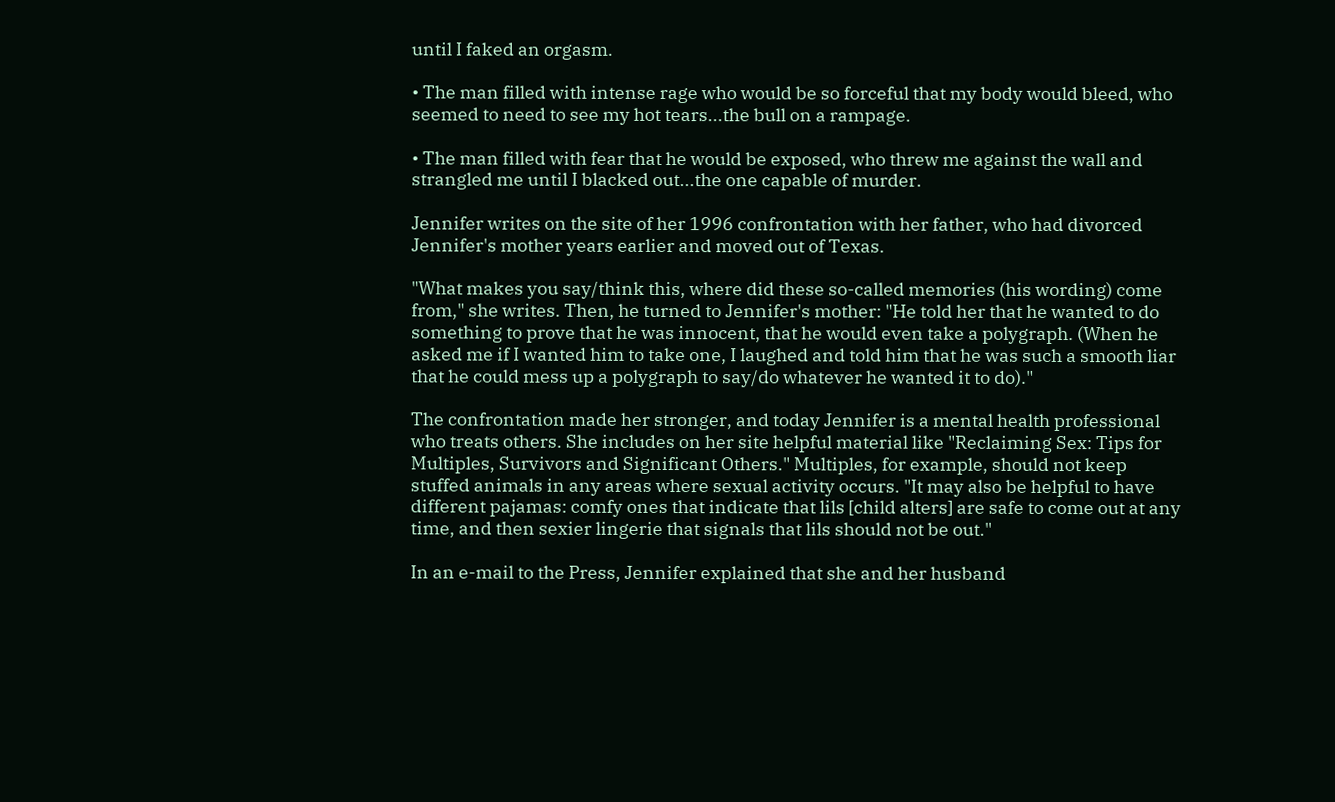until I faked an orgasm.

• The man filled with intense rage who would be so forceful that my body would bleed, who seemed to need to see my hot tears...the bull on a rampage.

• The man filled with fear that he would be exposed, who threw me against the wall and strangled me until I blacked out...the one capable of murder.

Jennifer writes on the site of her 1996 confrontation with her father, who had divorced Jennifer's mother years earlier and moved out of Texas.

"What makes you say/think this, where did these so-called memories (his wording) come from," she writes. Then, he turned to Jennifer's mother: "He told her that he wanted to do something to prove that he was innocent, that he would even take a polygraph. (When he asked me if I wanted him to take one, I laughed and told him that he was such a smooth liar that he could mess up a polygraph to say/do whatever he wanted it to do)."

The confrontation made her stronger, and today Jennifer is a mental health professional who treats others. She includes on her site helpful material like "Reclaiming Sex: Tips for Multiples, Survivors and Significant Others." Multiples, for example, should not keep stuffed animals in any areas where sexual activity occurs. "It may also be helpful to have different pajamas: comfy ones that indicate that lils [child alters] are safe to come out at any time, and then sexier lingerie that signals that lils should not be out."

In an e-mail to the Press, Jennifer explained that she and her husband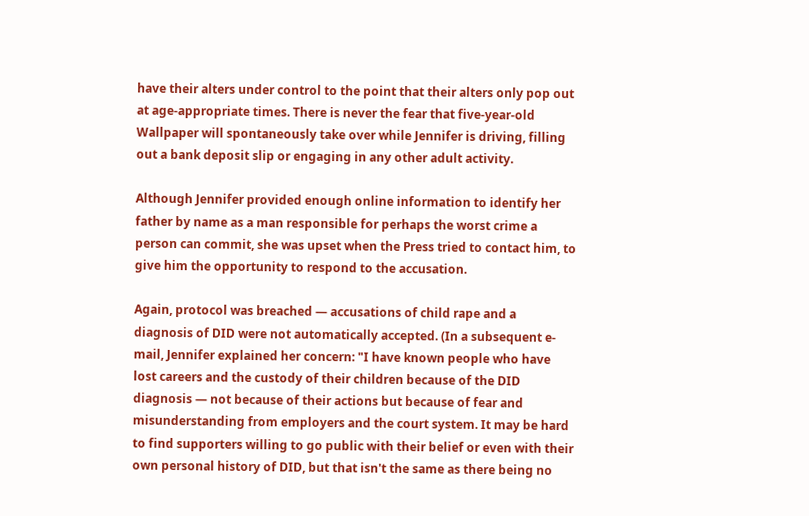have their alters under control to the point that their alters only pop out at age-appropriate times. There is never the fear that five-year-old Wallpaper will spontaneously take over while Jennifer is driving, filling out a bank deposit slip or engaging in any other adult activity.

Although Jennifer provided enough online information to identify her father by name as a man responsible for perhaps the worst crime a person can commit, she was upset when the Press tried to contact him, to give him the opportunity to respond to the accusation.

Again, protocol was breached — accusations of child rape and a diagnosis of DID were not automatically accepted. (In a subsequent e-mail, Jennifer explained her concern: "I have known people who have lost careers and the custody of their children because of the DID diagnosis — not because of their actions but because of fear and misunderstanding from employers and the court system. It may be hard to find supporters willing to go public with their belief or even with their own personal history of DID, but that isn't the same as there being no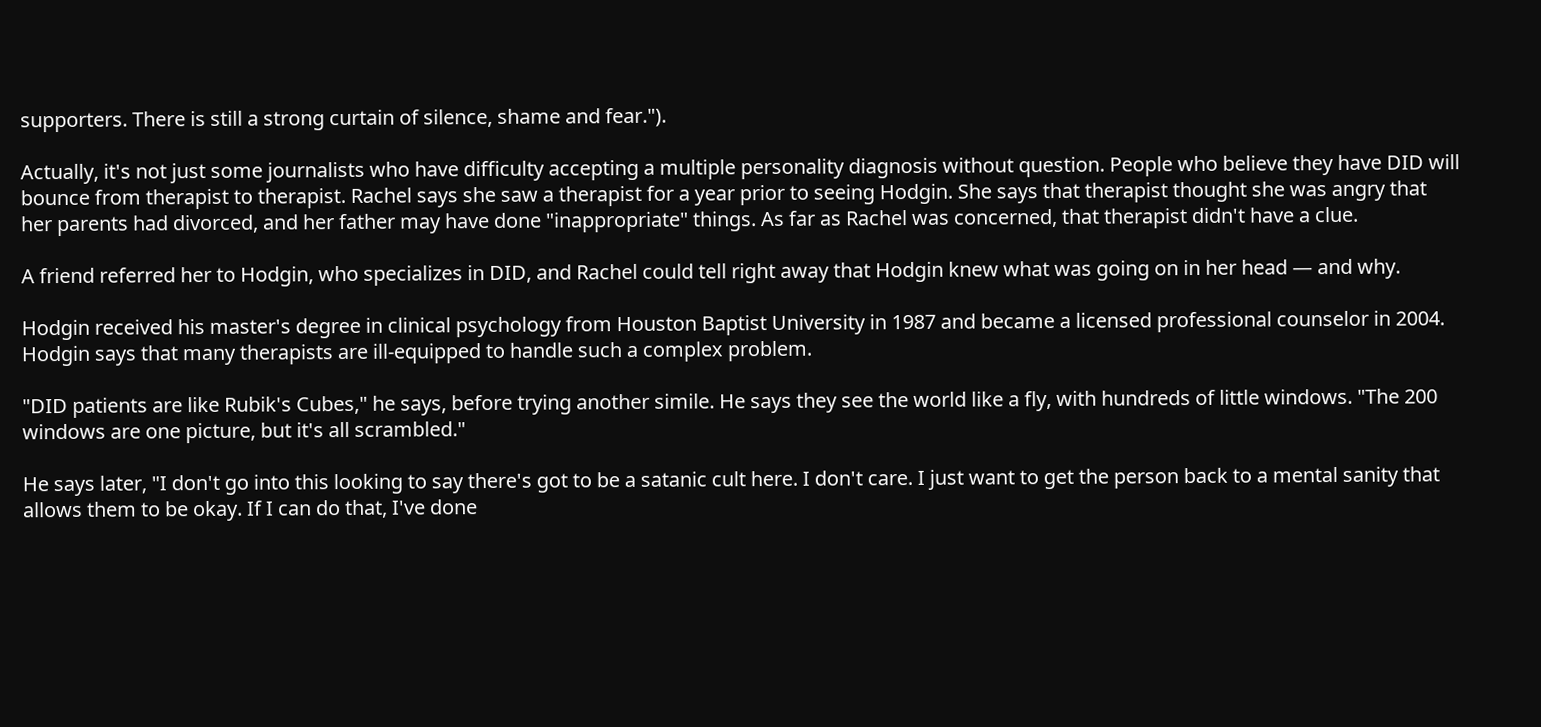supporters. There is still a strong curtain of silence, shame and fear.").

Actually, it's not just some journalists who have difficulty accepting a multiple personality diagnosis without question. People who believe they have DID will bounce from therapist to therapist. Rachel says she saw a therapist for a year prior to seeing Hodgin. She says that therapist thought she was angry that her parents had divorced, and her father may have done "inappropriate" things. As far as Rachel was concerned, that therapist didn't have a clue.

A friend referred her to Hodgin, who specializes in DID, and Rachel could tell right away that Hodgin knew what was going on in her head — and why.

Hodgin received his master's degree in clinical psychology from Houston Baptist University in 1987 and became a licensed professional counselor in 2004. Hodgin says that many therapists are ill-equipped to handle such a complex problem.

"DID patients are like Rubik's Cubes," he says, before trying another simile. He says they see the world like a fly, with hundreds of little windows. "The 200 windows are one picture, but it's all scrambled."

He says later, "I don't go into this looking to say there's got to be a satanic cult here. I don't care. I just want to get the person back to a mental sanity that allows them to be okay. If I can do that, I've done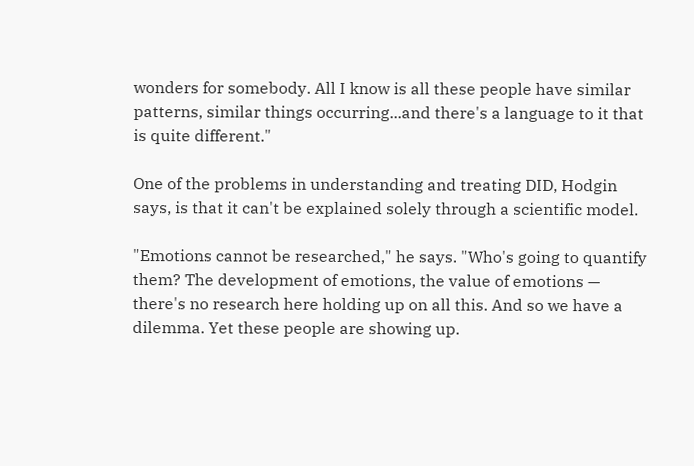wonders for somebody. All I know is all these people have similar patterns, similar things occurring...and there's a language to it that is quite different."

One of the problems in understanding and treating DID, Hodgin says, is that it can't be explained solely through a scientific model.

"Emotions cannot be researched," he says. "Who's going to quantify them? The development of emotions, the value of emotions — there's no research here holding up on all this. And so we have a dilemma. Yet these people are showing up.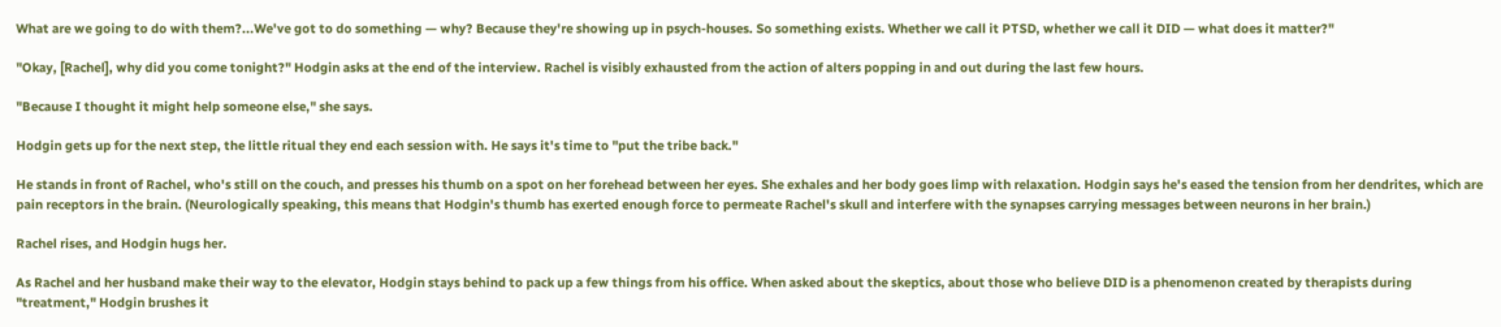What are we going to do with them?...We've got to do something — why? Because they're showing up in psych-houses. So something exists. Whether we call it PTSD, whether we call it DID — what does it matter?"

"Okay, [Rachel], why did you come tonight?" Hodgin asks at the end of the interview. Rachel is visibly exhausted from the action of alters popping in and out during the last few hours.

"Because I thought it might help someone else," she says.

Hodgin gets up for the next step, the little ritual they end each session with. He says it's time to "put the tribe back."

He stands in front of Rachel, who's still on the couch, and presses his thumb on a spot on her forehead between her eyes. She exhales and her body goes limp with relaxation. Hodgin says he's eased the tension from her dendrites, which are pain receptors in the brain. (Neurologically speaking, this means that Hodgin's thumb has exerted enough force to permeate Rachel's skull and interfere with the synapses carrying messages between neurons in her brain.)

Rachel rises, and Hodgin hugs her.

As Rachel and her husband make their way to the elevator, Hodgin stays behind to pack up a few things from his office. When asked about the skeptics, about those who believe DID is a phenomenon created by therapists during "treatment," Hodgin brushes it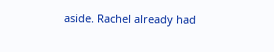aside. Rachel already had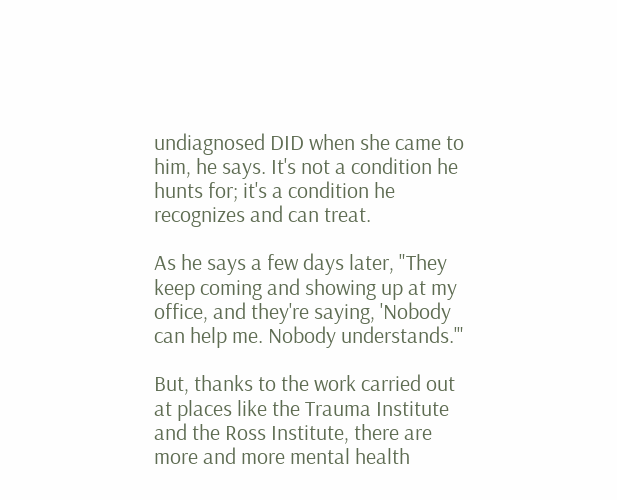undiagnosed DID when she came to him, he says. It's not a condition he hunts for; it's a condition he recognizes and can treat.

As he says a few days later, "They keep coming and showing up at my office, and they're saying, 'Nobody can help me. Nobody understands.'"

But, thanks to the work carried out at places like the Trauma Institute and the Ross Institute, there are more and more mental health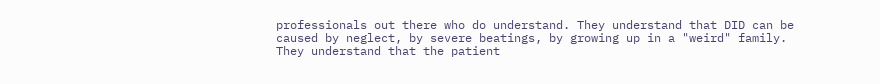professionals out there who do understand. They understand that DID can be caused by neglect, by severe beatings, by growing up in a "weird" family. They understand that the patient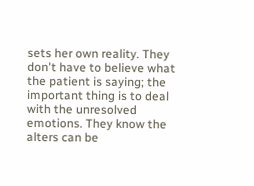sets her own reality. They don't have to believe what the patient is saying; the important thing is to deal with the unresolved emotions. They know the alters can be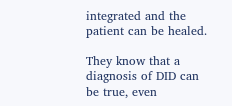integrated and the patient can be healed.

They know that a diagnosis of DID can be true, even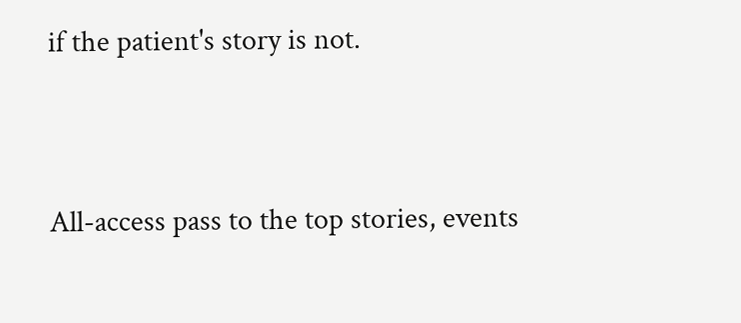if the patient's story is not.



All-access pass to the top stories, events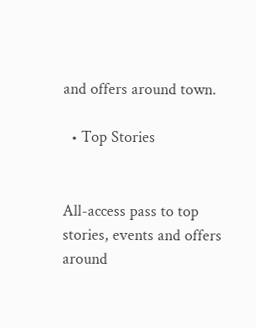and offers around town.

  • Top Stories


All-access pass to top stories, events and offers around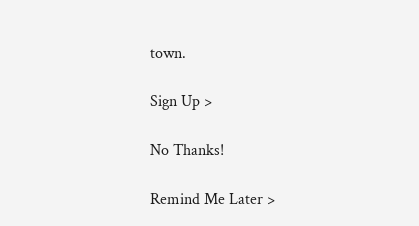town.

Sign Up >

No Thanks!

Remind Me Later >